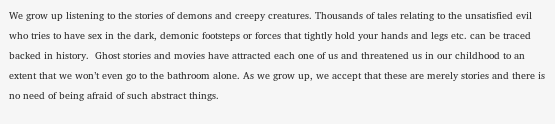We grow up listening to the stories of demons and creepy creatures. Thousands of tales relating to the unsatisfied evil who tries to have sex in the dark, demonic footsteps or forces that tightly hold your hands and legs etc. can be traced backed in history.  Ghost stories and movies have attracted each one of us and threatened us in our childhood to an extent that we won’t even go to the bathroom alone. As we grow up, we accept that these are merely stories and there is no need of being afraid of such abstract things.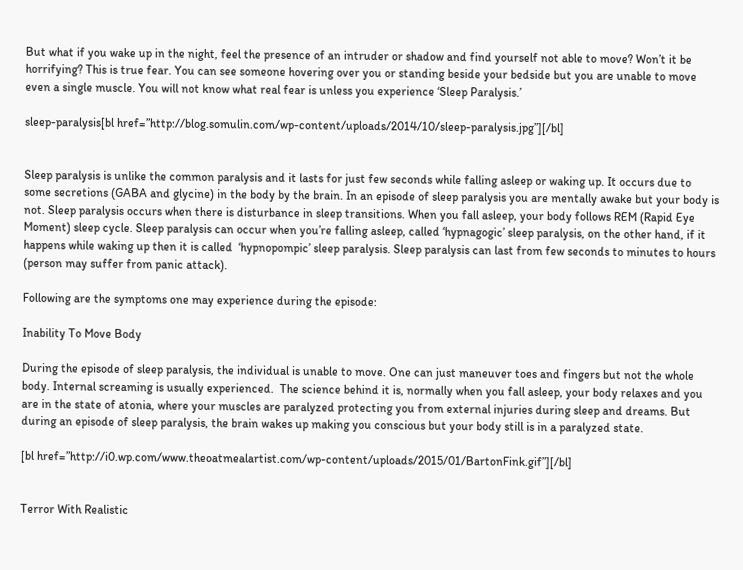But what if you wake up in the night, feel the presence of an intruder or shadow and find yourself not able to move? Won’t it be horrifying? This is true fear. You can see someone hovering over you or standing beside your bedside but you are unable to move even a single muscle. You will not know what real fear is unless you experience ‘Sleep Paralysis.’

sleep-paralysis[bl href=”http://blog.somulin.com/wp-content/uploads/2014/10/sleep-paralysis.jpg”][/bl]


Sleep paralysis is unlike the common paralysis and it lasts for just few seconds while falling asleep or waking up. It occurs due to some secretions (GABA and glycine) in the body by the brain. In an episode of sleep paralysis you are mentally awake but your body is not. Sleep paralysis occurs when there is disturbance in sleep transitions. When you fall asleep, your body follows REM (Rapid Eye Moment) sleep cycle. Sleep paralysis can occur when you’re falling asleep, called ‘hypnagogic’ sleep paralysis, on the other hand, if it happens while waking up then it is called  ‘hypnopompic’ sleep paralysis. Sleep paralysis can last from few seconds to minutes to hours (person may suffer from panic attack).

Following are the symptoms one may experience during the episode:

Inability To Move Body

During the episode of sleep paralysis, the individual is unable to move. One can just maneuver toes and fingers but not the whole body. Internal screaming is usually experienced.  The science behind it is, normally when you fall asleep, your body relaxes and you are in the state of atonia, where your muscles are paralyzed protecting you from external injuries during sleep and dreams. But during an episode of sleep paralysis, the brain wakes up making you conscious but your body still is in a paralyzed state.

[bl href=”http://i0.wp.com/www.theoatmealartist.com/wp-content/uploads/2015/01/BartonFink.gif”][/bl]


Terror With Realistic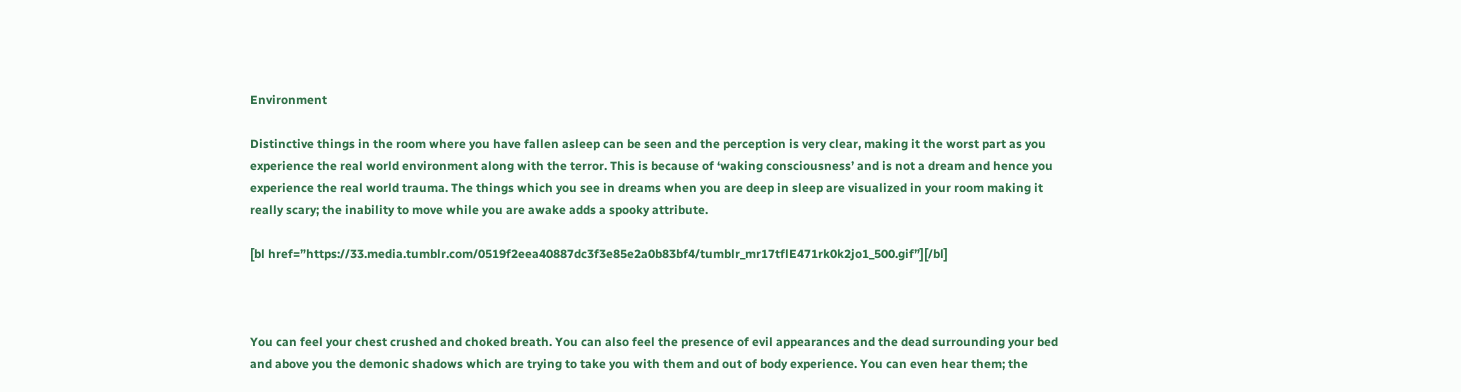Environment

Distinctive things in the room where you have fallen asleep can be seen and the perception is very clear, making it the worst part as you experience the real world environment along with the terror. This is because of ‘waking consciousness’ and is not a dream and hence you experience the real world trauma. The things which you see in dreams when you are deep in sleep are visualized in your room making it really scary; the inability to move while you are awake adds a spooky attribute.

[bl href=”https://33.media.tumblr.com/0519f2eea40887dc3f3e85e2a0b83bf4/tumblr_mr17tflE471rk0k2jo1_500.gif”][/bl]



You can feel your chest crushed and choked breath. You can also feel the presence of evil appearances and the dead surrounding your bed and above you the demonic shadows which are trying to take you with them and out of body experience. You can even hear them; the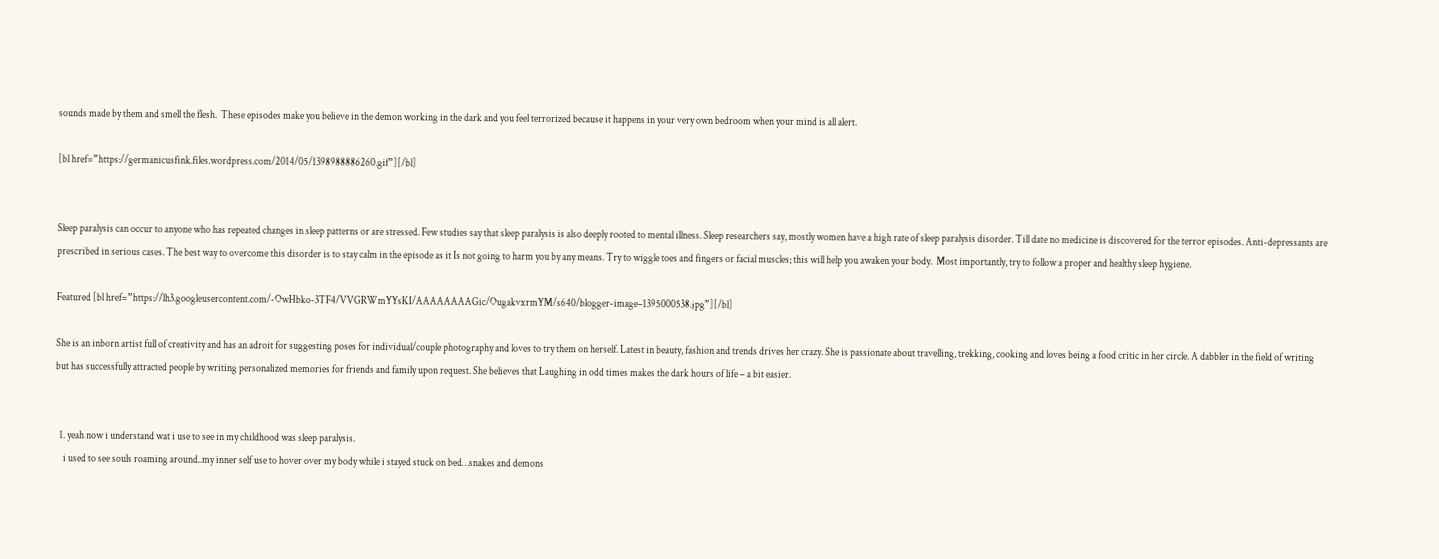sounds made by them and smell the flesh.  These episodes make you believe in the demon working in the dark and you feel terrorized because it happens in your very own bedroom when your mind is all alert.

[bl href=”https://germanicusfink.files.wordpress.com/2014/05/1398988886260.gif”][/bl]


Sleep paralysis can occur to anyone who has repeated changes in sleep patterns or are stressed. Few studies say that sleep paralysis is also deeply rooted to mental illness. Sleep researchers say, mostly women have a high rate of sleep paralysis disorder. Till date no medicine is discovered for the terror episodes. Anti-depressants are prescribed in serious cases. The best way to overcome this disorder is to stay calm in the episode as it Is not going to harm you by any means. Try to wiggle toes and fingers or facial muscles; this will help you awaken your body.  Most importantly, try to follow a proper and healthy sleep hygiene.

Featured [bl href=”https://lh3.googleusercontent.com/-OwHbko-3TF4/VVGRWmYYsKI/AAAAAAAAGic/OugakvxrmYM/s640/blogger-image–1395000538.jpg”][/bl]

She is an inborn artist full of creativity and has an adroit for suggesting poses for individual/couple photography and loves to try them on herself. Latest in beauty, fashion and trends drives her crazy. She is passionate about travelling, trekking, cooking and loves being a food critic in her circle. A dabbler in the field of writing but has successfully attracted people by writing personalized memories for friends and family upon request. She believes that Laughing in odd times makes the dark hours of life – a bit easier.


  1. yeah now i understand wat i use to see in my childhood was sleep paralysis.
    i used to see souls roaming around..my inner self use to hover over my body while i stayed stuck on bed…snakes and demons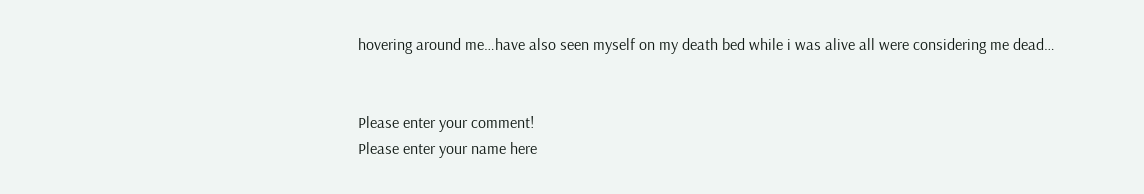hovering around me…have also seen myself on my death bed while i was alive all were considering me dead…


Please enter your comment!
Please enter your name here